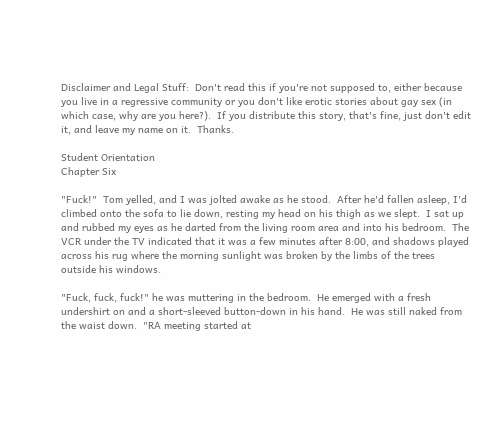Disclaimer and Legal Stuff:  Don't read this if you're not supposed to, either because you live in a regressive community or you don't like erotic stories about gay sex (in which case, why are you here?).  If you distribute this story, that's fine, just don't edit it, and leave my name on it.  Thanks.

Student Orientation
Chapter Six

"Fuck!"  Tom yelled, and I was jolted awake as he stood.  After he'd fallen asleep, I'd climbed onto the sofa to lie down, resting my head on his thigh as we slept.  I sat up and rubbed my eyes as he darted from the living room area and into his bedroom.  The VCR under the TV indicated that it was a few minutes after 8:00, and shadows played across his rug where the morning sunlight was broken by the limbs of the trees outside his windows.

"Fuck, fuck, fuck!" he was muttering in the bedroom.  He emerged with a fresh undershirt on and a short-sleeved button-down in his hand.  He was still naked from the waist down.  "RA meeting started at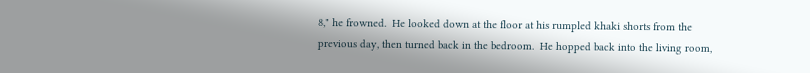8," he frowned.  He looked down at the floor at his rumpled khaki shorts from the previous day, then turned back in the bedroom.  He hopped back into the living room,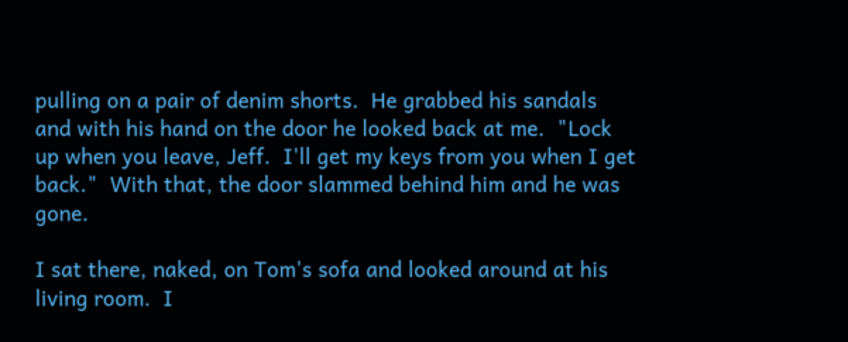pulling on a pair of denim shorts.  He grabbed his sandals and with his hand on the door he looked back at me.  "Lock up when you leave, Jeff.  I'll get my keys from you when I get back."  With that, the door slammed behind him and he was gone.

I sat there, naked, on Tom's sofa and looked around at his living room.  I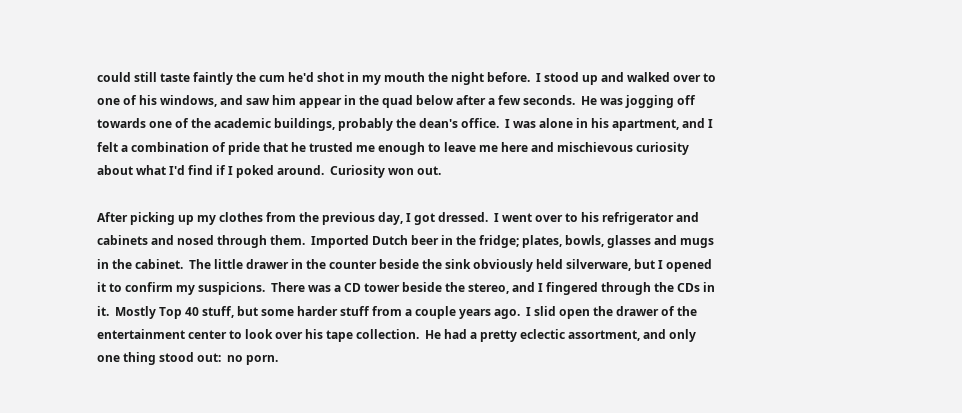could still taste faintly the cum he'd shot in my mouth the night before.  I stood up and walked over to one of his windows, and saw him appear in the quad below after a few seconds.  He was jogging off towards one of the academic buildings, probably the dean's office.  I was alone in his apartment, and I felt a combination of pride that he trusted me enough to leave me here and mischievous curiosity about what I'd find if I poked around.  Curiosity won out.

After picking up my clothes from the previous day, I got dressed.  I went over to his refrigerator and cabinets and nosed through them.  Imported Dutch beer in the fridge; plates, bowls, glasses and mugs in the cabinet.  The little drawer in the counter beside the sink obviously held silverware, but I opened it to confirm my suspicions.  There was a CD tower beside the stereo, and I fingered through the CDs in it.  Mostly Top 40 stuff, but some harder stuff from a couple years ago.  I slid open the drawer of the entertainment center to look over his tape collection.  He had a pretty eclectic assortment, and only one thing stood out:  no porn.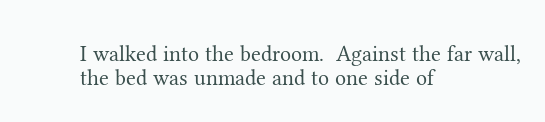I walked into the bedroom.  Against the far wall, the bed was unmade and to one side of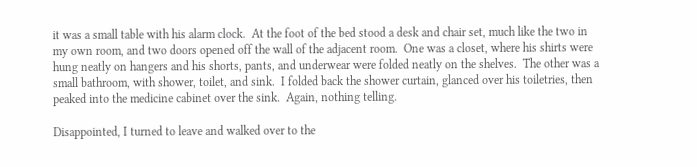it was a small table with his alarm clock.  At the foot of the bed stood a desk and chair set, much like the two in my own room, and two doors opened off the wall of the adjacent room.  One was a closet, where his shirts were hung neatly on hangers and his shorts, pants, and underwear were folded neatly on the shelves.  The other was a small bathroom, with shower, toilet, and sink.  I folded back the shower curtain, glanced over his toiletries, then peaked into the medicine cabinet over the sink.  Again, nothing telling.

Disappointed, I turned to leave and walked over to the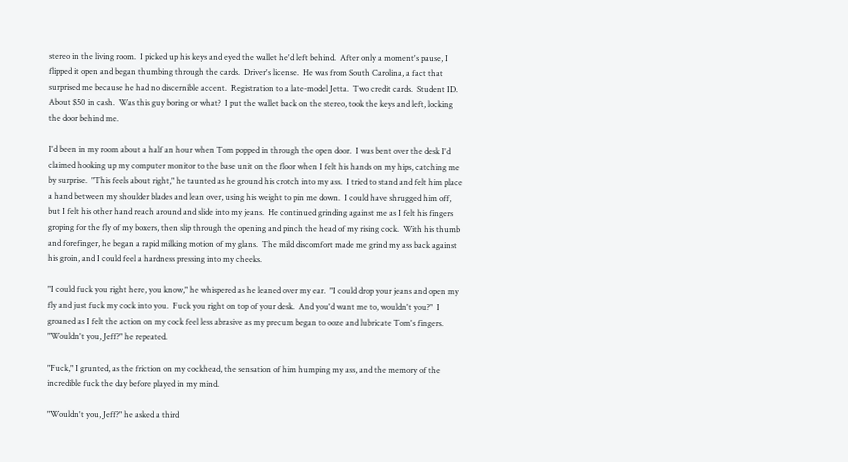stereo in the living room.  I picked up his keys and eyed the wallet he'd left behind.  After only a moment's pause, I flipped it open and began thumbing through the cards.  Driver's license.  He was from South Carolina, a fact that surprised me because he had no discernible accent.  Registration to a late-model Jetta.  Two credit cards.  Student ID.  About $50 in cash.  Was this guy boring or what?  I put the wallet back on the stereo, took the keys and left, locking the door behind me.

I'd been in my room about a half an hour when Tom popped in through the open door.  I was bent over the desk I'd claimed hooking up my computer monitor to the base unit on the floor when I felt his hands on my hips, catching me by surprise.  "This feels about right," he taunted as he ground his crotch into my ass.  I tried to stand and felt him place a hand between my shoulder blades and lean over, using his weight to pin me down.  I could have shrugged him off, but I felt his other hand reach around and slide into my jeans.  He continued grinding against me as I felt his fingers groping for the fly of my boxers, then slip through the opening and pinch the head of my rising cock.  With his thumb and forefinger, he began a rapid milking motion of my glans.  The mild discomfort made me grind my ass back against his groin, and I could feel a hardness pressing into my cheeks.

"I could fuck you right here, you know," he whispered as he leaned over my ear.  "I could drop your jeans and open my fly and just fuck my cock into you.  Fuck you right on top of your desk.  And you'd want me to, wouldn't you?"  I groaned as I felt the action on my cock feel less abrasive as my precum began to ooze and lubricate Tom's fingers.  "Wouldn't you, Jeff?" he repeated.

"Fuck," I grunted, as the friction on my cockhead, the sensation of him humping my ass, and the memory of the incredible fuck the day before played in my mind.

"Wouldn't you, Jeff?" he asked a third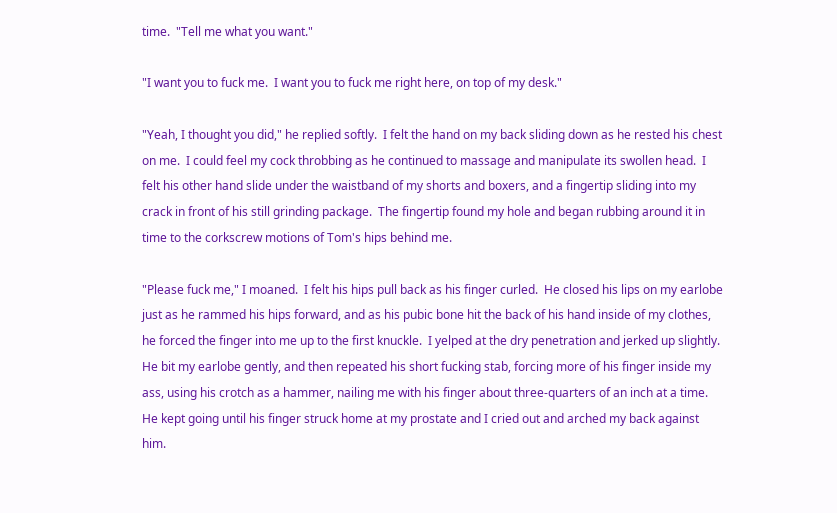time.  "Tell me what you want."

"I want you to fuck me.  I want you to fuck me right here, on top of my desk."

"Yeah, I thought you did," he replied softly.  I felt the hand on my back sliding down as he rested his chest on me.  I could feel my cock throbbing as he continued to massage and manipulate its swollen head.  I felt his other hand slide under the waistband of my shorts and boxers, and a fingertip sliding into my crack in front of his still grinding package.  The fingertip found my hole and began rubbing around it in time to the corkscrew motions of Tom's hips behind me.

"Please fuck me," I moaned.  I felt his hips pull back as his finger curled.  He closed his lips on my earlobe just as he rammed his hips forward, and as his pubic bone hit the back of his hand inside of my clothes, he forced the finger into me up to the first knuckle.  I yelped at the dry penetration and jerked up slightly.  He bit my earlobe gently, and then repeated his short fucking stab, forcing more of his finger inside my ass, using his crotch as a hammer, nailing me with his finger about three-quarters of an inch at a time.  He kept going until his finger struck home at my prostate and I cried out and arched my back against him.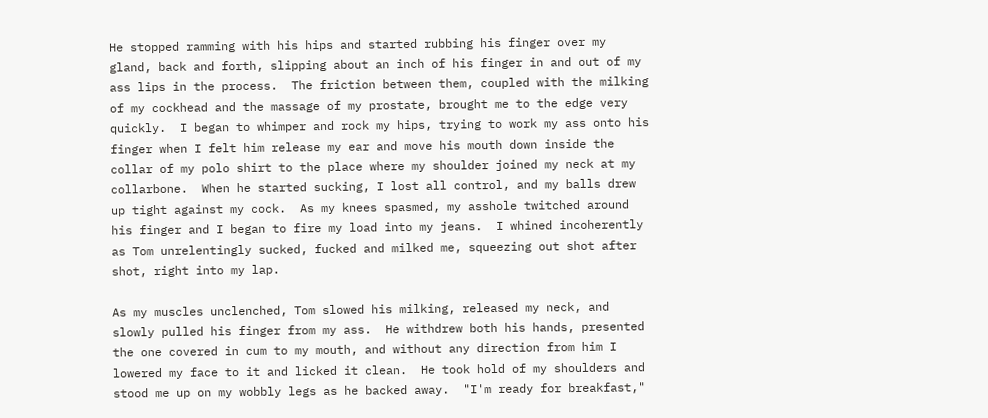He stopped ramming with his hips and started rubbing his finger over my gland, back and forth, slipping about an inch of his finger in and out of my ass lips in the process.  The friction between them, coupled with the milking of my cockhead and the massage of my prostate, brought me to the edge very quickly.  I began to whimper and rock my hips, trying to work my ass onto his finger when I felt him release my ear and move his mouth down inside the collar of my polo shirt to the place where my shoulder joined my neck at my collarbone.  When he started sucking, I lost all control, and my balls drew up tight against my cock.  As my knees spasmed, my asshole twitched around his finger and I began to fire my load into my jeans.  I whined incoherently as Tom unrelentingly sucked, fucked and milked me, squeezing out shot after shot, right into my lap.

As my muscles unclenched, Tom slowed his milking, released my neck, and slowly pulled his finger from my ass.  He withdrew both his hands, presented the one covered in cum to my mouth, and without any direction from him I lowered my face to it and licked it clean.  He took hold of my shoulders and stood me up on my wobbly legs as he backed away.  "I'm ready for breakfast,"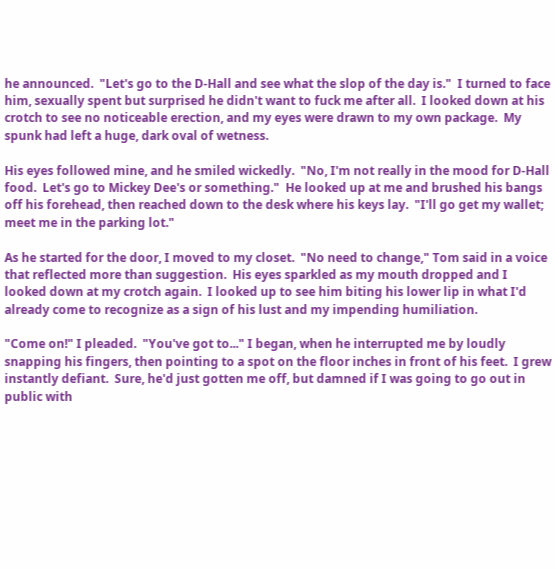he announced.  "Let's go to the D-Hall and see what the slop of the day is."  I turned to face him, sexually spent but surprised he didn't want to fuck me after all.  I looked down at his crotch to see no noticeable erection, and my eyes were drawn to my own package.  My spunk had left a huge, dark oval of wetness.

His eyes followed mine, and he smiled wickedly.  "No, I'm not really in the mood for D-Hall food.  Let's go to Mickey Dee's or something."  He looked up at me and brushed his bangs off his forehead, then reached down to the desk where his keys lay.  "I'll go get my wallet; meet me in the parking lot."

As he started for the door, I moved to my closet.  "No need to change," Tom said in a voice that reflected more than suggestion.  His eyes sparkled as my mouth dropped and I looked down at my crotch again.  I looked up to see him biting his lower lip in what I'd already come to recognize as a sign of his lust and my impending humiliation.

"Come on!" I pleaded.  "You've got to..." I began, when he interrupted me by loudly snapping his fingers, then pointing to a spot on the floor inches in front of his feet.  I grew instantly defiant.  Sure, he'd just gotten me off, but damned if I was going to go out in public with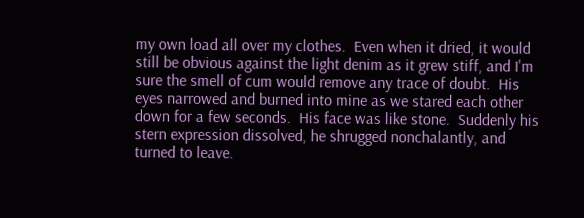my own load all over my clothes.  Even when it dried, it would still be obvious against the light denim as it grew stiff, and I'm sure the smell of cum would remove any trace of doubt.  His eyes narrowed and burned into mine as we stared each other down for a few seconds.  His face was like stone.  Suddenly his stern expression dissolved, he shrugged nonchalantly, and turned to leave.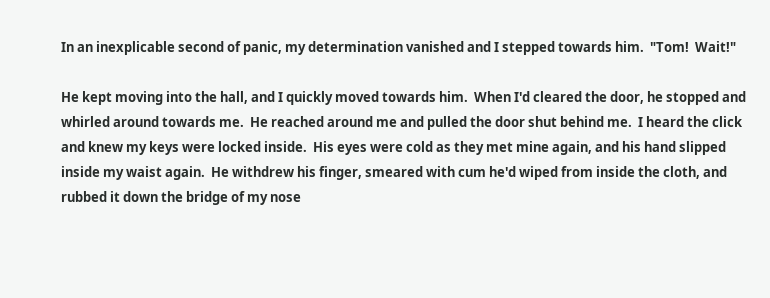In an inexplicable second of panic, my determination vanished and I stepped towards him.  "Tom!  Wait!"

He kept moving into the hall, and I quickly moved towards him.  When I'd cleared the door, he stopped and whirled around towards me.  He reached around me and pulled the door shut behind me.  I heard the click and knew my keys were locked inside.  His eyes were cold as they met mine again, and his hand slipped inside my waist again.  He withdrew his finger, smeared with cum he'd wiped from inside the cloth, and rubbed it down the bridge of my nose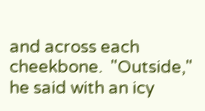and across each cheekbone.  "Outside," he said with an icy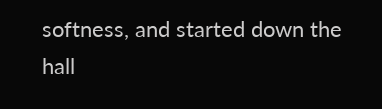softness, and started down the hall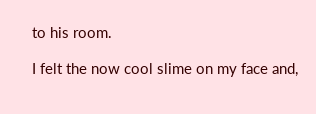to his room.

I felt the now cool slime on my face and,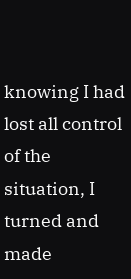knowing I had lost all control of the situation, I turned and made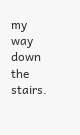my way down the stairs.